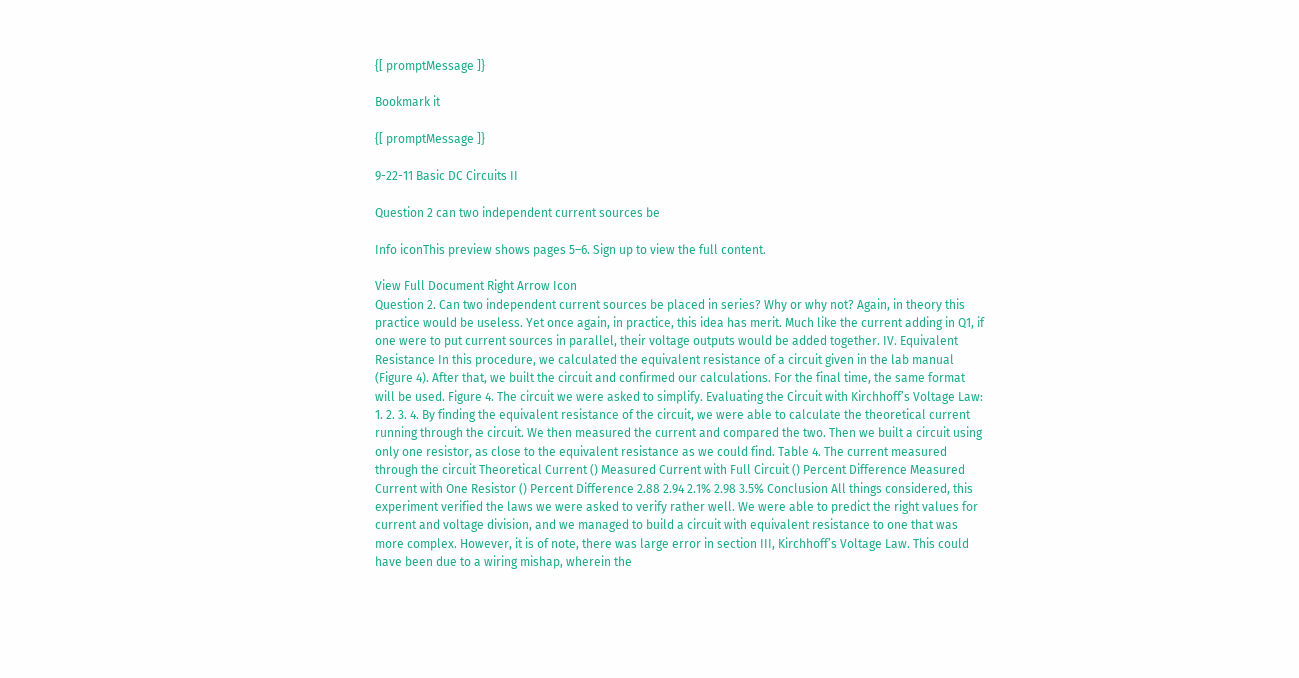{[ promptMessage ]}

Bookmark it

{[ promptMessage ]}

9-22-11 Basic DC Circuits II

Question 2 can two independent current sources be

Info iconThis preview shows pages 5–6. Sign up to view the full content.

View Full Document Right Arrow Icon
Question 2. Can two independent current sources be placed in series? Why or why not? Again, in theory this practice would be useless. Yet once again, in practice, this idea has merit. Much like the current adding in Q1, if one were to put current sources in parallel, their voltage outputs would be added together. IV. Equivalent Resistance In this procedure, we calculated the equivalent resistance of a circuit given in the lab manual (Figure 4). After that, we built the circuit and confirmed our calculations. For the final time, the same format will be used. Figure 4. The circuit we were asked to simplify. Evaluating the Circuit with Kirchhoff’s Voltage Law: 1. 2. 3. 4. By finding the equivalent resistance of the circuit, we were able to calculate the theoretical current running through the circuit. We then measured the current and compared the two. Then we built a circuit using only one resistor, as close to the equivalent resistance as we could find. Table 4. The current measured through the circuit Theoretical Current () Measured Current with Full Circuit () Percent Difference Measured Current with One Resistor () Percent Difference 2.88 2.94 2.1% 2.98 3.5% Conclusion All things considered, this experiment verified the laws we were asked to verify rather well. We were able to predict the right values for current and voltage division, and we managed to build a circuit with equivalent resistance to one that was more complex. However, it is of note, there was large error in section III, Kirchhoff’s Voltage Law. This could have been due to a wiring mishap, wherein the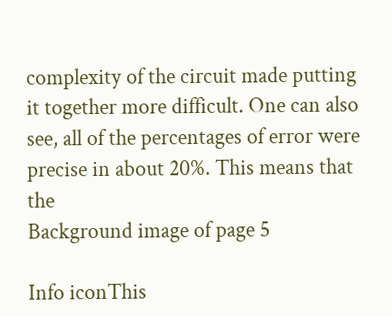complexity of the circuit made putting it together more difficult. One can also see, all of the percentages of error were precise in about 20%. This means that the
Background image of page 5

Info iconThis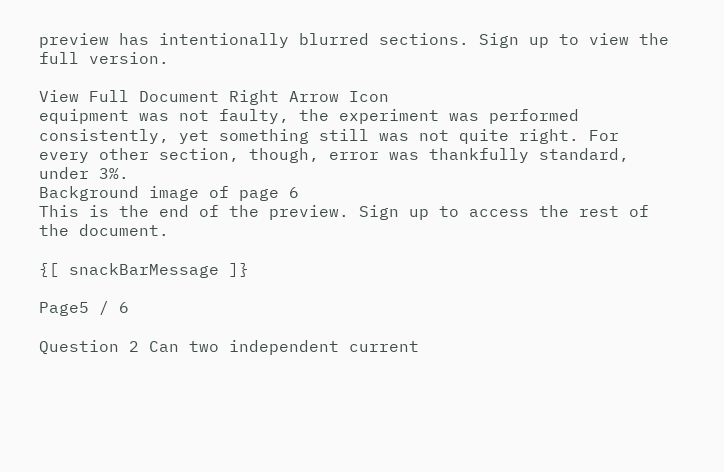preview has intentionally blurred sections. Sign up to view the full version.

View Full Document Right Arrow Icon
equipment was not faulty, the experiment was performed consistently, yet something still was not quite right. For every other section, though, error was thankfully standard, under 3%.
Background image of page 6
This is the end of the preview. Sign up to access the rest of the document.

{[ snackBarMessage ]}

Page5 / 6

Question 2 Can two independent current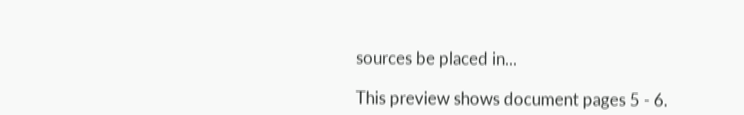sources be placed in...

This preview shows document pages 5 - 6.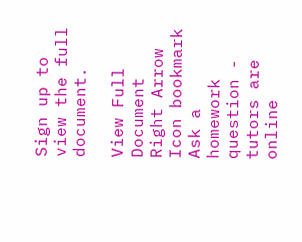Sign up to view the full document.

View Full Document Right Arrow Icon bookmark
Ask a homework question - tutors are online